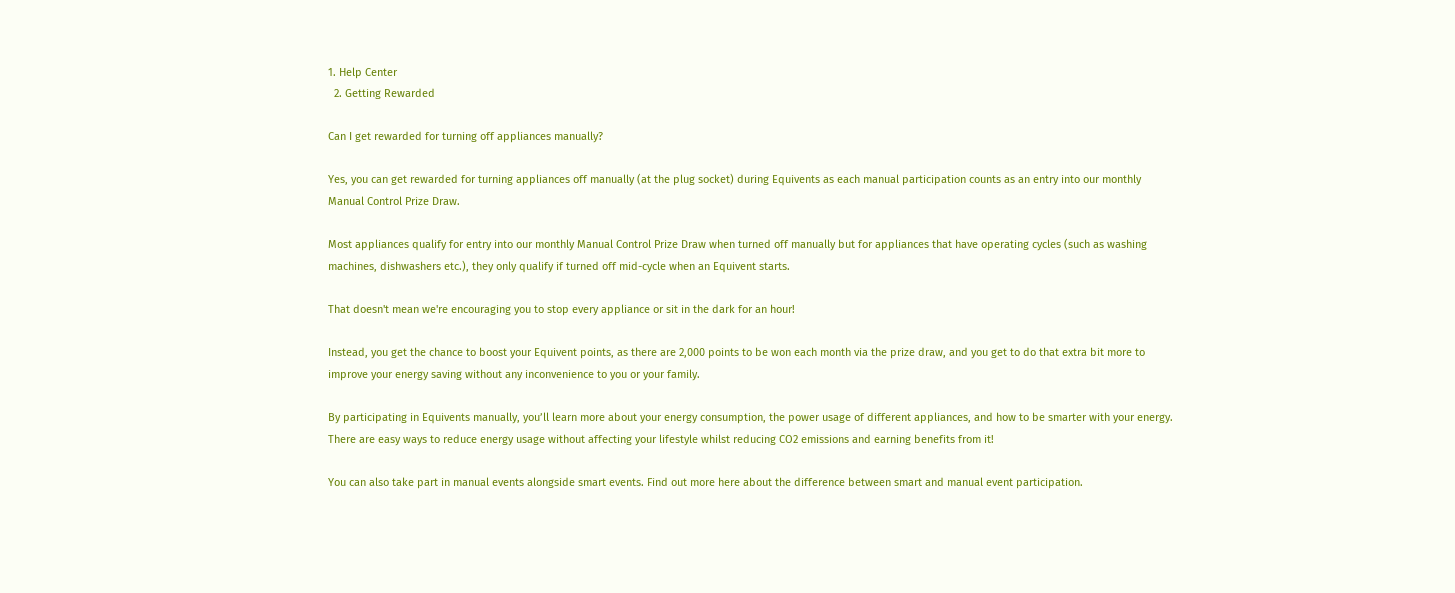1. Help Center
  2. Getting Rewarded

Can I get rewarded for turning off appliances manually?

Yes, you can get rewarded for turning appliances off manually (at the plug socket) during Equivents as each manual participation counts as an entry into our monthly Manual Control Prize Draw.

Most appliances qualify for entry into our monthly Manual Control Prize Draw when turned off manually but for appliances that have operating cycles (such as washing machines, dishwashers etc.), they only qualify if turned off mid-cycle when an Equivent starts.

That doesn't mean we're encouraging you to stop every appliance or sit in the dark for an hour!

Instead, you get the chance to boost your Equivent points, as there are 2,000 points to be won each month via the prize draw, and you get to do that extra bit more to improve your energy saving without any inconvenience to you or your family.

By participating in Equivents manually, you’ll learn more about your energy consumption, the power usage of different appliances, and how to be smarter with your energy. There are easy ways to reduce energy usage without affecting your lifestyle whilst reducing CO2 emissions and earning benefits from it!

You can also take part in manual events alongside smart events. Find out more here about the difference between smart and manual event participation.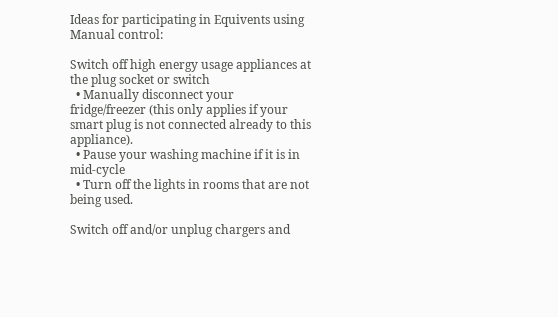Ideas for participating in Equivents using Manual control:

Switch off high energy usage appliances at the plug socket or switch
  • Manually disconnect your fridge/freezer (this only applies if your smart plug is not connected already to this appliance).
  • Pause your washing machine if it is in mid-cycle
  • Turn off the lights in rooms that are not being used.

Switch off and/or unplug chargers and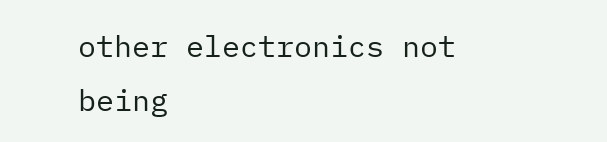other electronics not being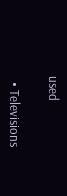used

  • Televisions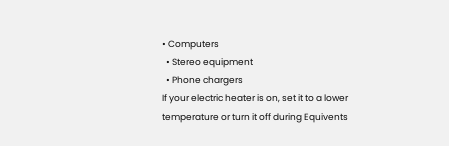• Computers
  • Stereo equipment
  • Phone chargers
If your electric heater is on, set it to a lower temperature or turn it off during Equivents